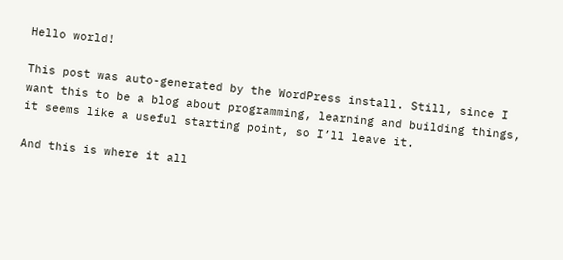Hello world!

This post was auto-generated by the WordPress install. Still, since I want this to be a blog about programming, learning and building things, it seems like a useful starting point, so I’ll leave it.

And this is where it all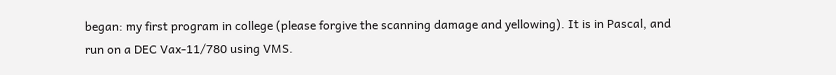began: my first program in college (please forgive the scanning damage and yellowing). It is in Pascal, and run on a DEC Vax-11/780 using VMS.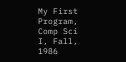My First Program, Comp Sci I, Fall, 1986